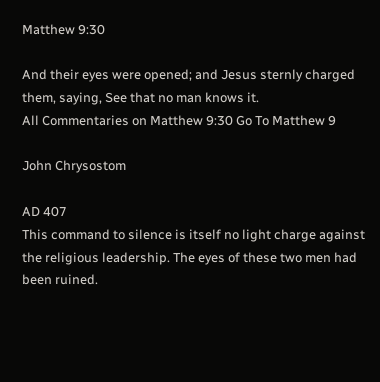Matthew 9:30

And their eyes were opened; and Jesus sternly charged them, saying, See that no man knows it.
All Commentaries on Matthew 9:30 Go To Matthew 9

John Chrysostom

AD 407
This command to silence is itself no light charge against the religious leadership. The eyes of these two men had been ruined.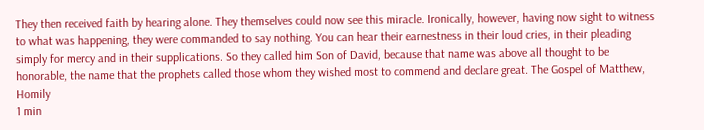They then received faith by hearing alone. They themselves could now see this miracle. Ironically, however, having now sight to witness to what was happening, they were commanded to say nothing. You can hear their earnestness in their loud cries, in their pleading simply for mercy and in their supplications. So they called him Son of David, because that name was above all thought to be honorable, the name that the prophets called those whom they wished most to commend and declare great. The Gospel of Matthew, Homily
1 min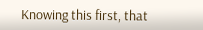Knowing this first, that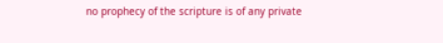no prophecy of the scripture is of any private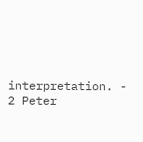interpretation. - 2 Peter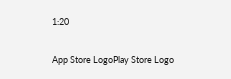1:20

App Store LogoPlay Store Logo